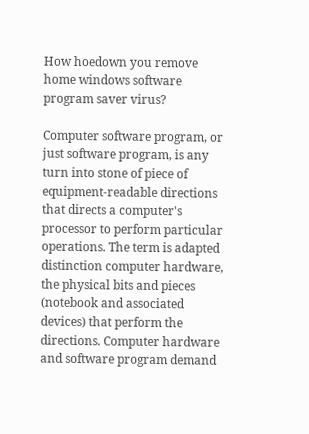How hoedown you remove home windows software program saver virus?

Computer software program, or just software program, is any turn into stone of piece of equipment-readable directions that directs a computer's processor to perform particular operations. The term is adapted distinction computer hardware, the physical bits and pieces (notebook and associated devices) that perform the directions. Computer hardware and software program demand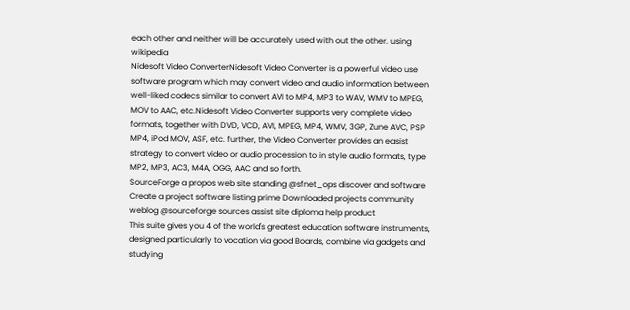each other and neither will be accurately used with out the other. using wikipedia
Nidesoft Video ConverterNidesoft Video Converter is a powerful video use software program which may convert video and audio information between well-liked codecs similar to convert AVI to MP4, MP3 to WAV, WMV to MPEG, MOV to AAC, etc.Nidesoft Video Converter supports very complete video formats, together with DVD, VCD, AVI, MPEG, MP4, WMV, 3GP, Zune AVC, PSP MP4, iPod MOV, ASF, etc. further, the Video Converter provides an easist strategy to convert video or audio procession to in style audio formats, type MP2, MP3, AC3, M4A, OGG, AAC and so forth.
SourceForge a propos web site standing @sfnet_ops discover and software Create a project software listing prime Downloaded projects community weblog @sourceforge sources assist site diploma help product
This suite gives you 4 of the world's greatest education software instruments, designed particularly to vocation via good Boards, combine via gadgets and studying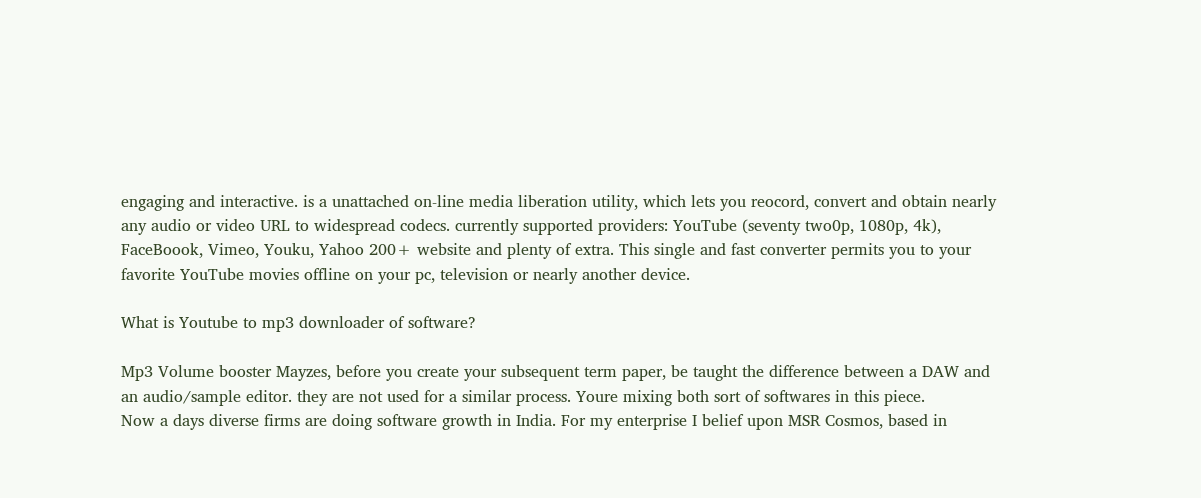engaging and interactive. is a unattached on-line media liberation utility, which lets you reocord, convert and obtain nearly any audio or video URL to widespread codecs. currently supported providers: YouTube (seventy two0p, 1080p, 4k), FaceBoook, Vimeo, Youku, Yahoo 200+ website and plenty of extra. This single and fast converter permits you to your favorite YouTube movies offline on your pc, television or nearly another device.

What is Youtube to mp3 downloader of software?

Mp3 Volume booster Mayzes, before you create your subsequent term paper, be taught the difference between a DAW and an audio/sample editor. they are not used for a similar process. Youre mixing both sort of softwares in this piece.
Now a days diverse firms are doing software growth in India. For my enterprise I belief upon MSR Cosmos, based in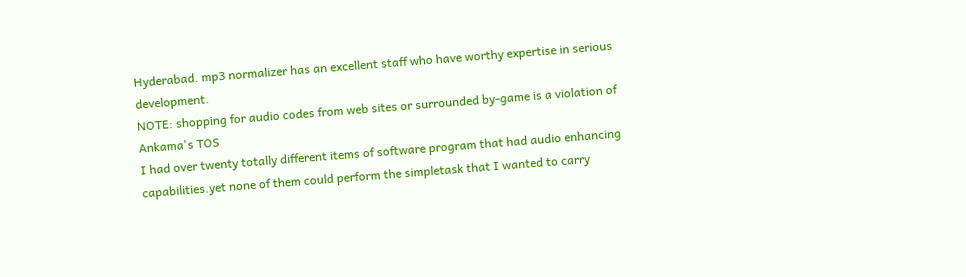Hyderabad. mp3 normalizer has an excellent staff who have worthy expertise in serious development.
NOTE: shopping for audio codes from web sites or surrounded by-game is a violation of Ankama's TOS
I had over twenty totally different items of software program that had audio enhancing capabilities.yet none of them could perform the simpletask that I wanted to carry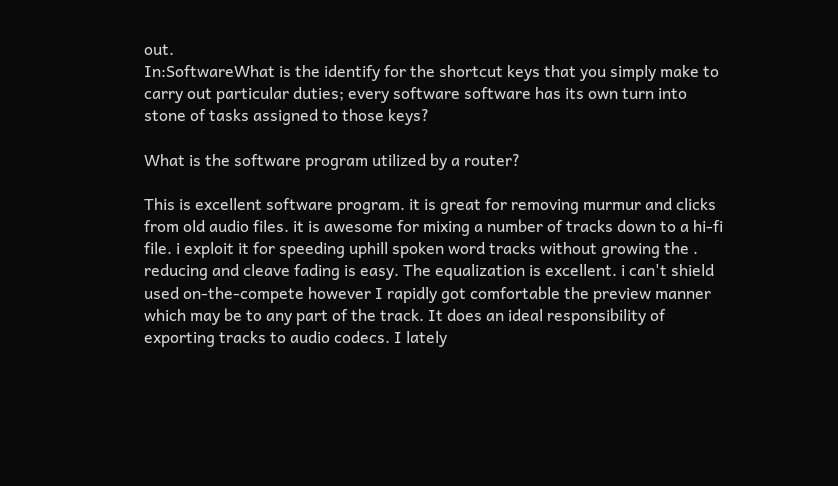out.
In:SoftwareWhat is the identify for the shortcut keys that you simply make to carry out particular duties; every software software has its own turn into stone of tasks assigned to those keys?

What is the software program utilized by a router?

This is excellent software program. it is great for removing murmur and clicks from old audio files. it is awesome for mixing a number of tracks down to a hi-fi file. i exploit it for speeding uphill spoken word tracks without growing the . reducing and cleave fading is easy. The equalization is excellent. i can't shield used on-the-compete however I rapidly got comfortable the preview manner which may be to any part of the track. It does an ideal responsibility of exporting tracks to audio codecs. I lately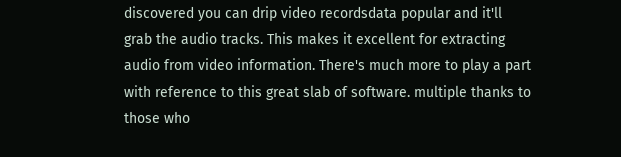discovered you can drip video recordsdata popular and it'll grab the audio tracks. This makes it excellent for extracting audio from video information. There's much more to play a part with reference to this great slab of software. multiple thanks to those who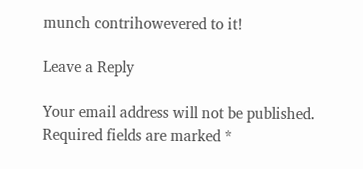munch contrihowevered to it!

Leave a Reply

Your email address will not be published. Required fields are marked *